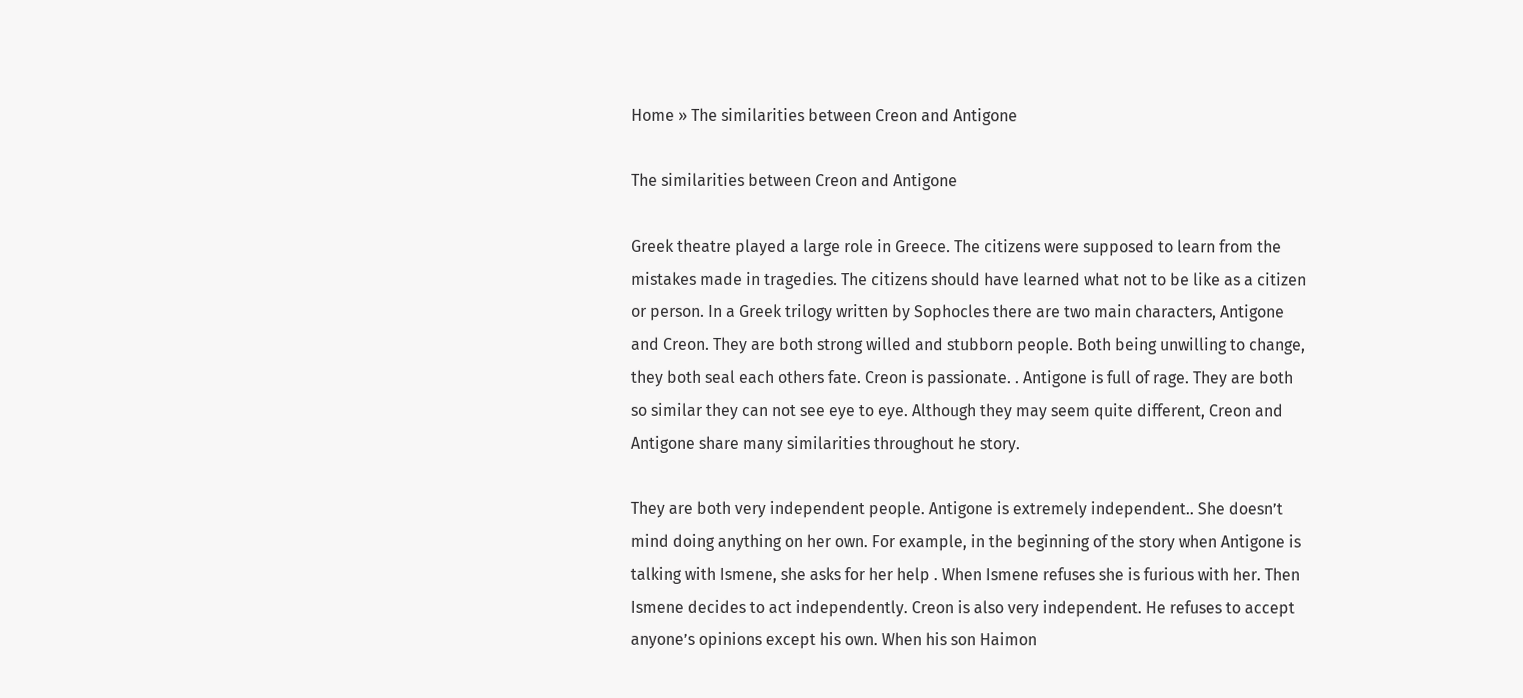Home » The similarities between Creon and Antigone

The similarities between Creon and Antigone

Greek theatre played a large role in Greece. The citizens were supposed to learn from the mistakes made in tragedies. The citizens should have learned what not to be like as a citizen or person. In a Greek trilogy written by Sophocles there are two main characters, Antigone and Creon. They are both strong willed and stubborn people. Both being unwilling to change, they both seal each others fate. Creon is passionate. . Antigone is full of rage. They are both so similar they can not see eye to eye. Although they may seem quite different, Creon and Antigone share many similarities throughout he story.

They are both very independent people. Antigone is extremely independent.. She doesn’t mind doing anything on her own. For example, in the beginning of the story when Antigone is talking with Ismene, she asks for her help . When Ismene refuses she is furious with her. Then Ismene decides to act independently. Creon is also very independent. He refuses to accept anyone’s opinions except his own. When his son Haimon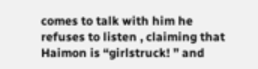comes to talk with him he refuses to listen , claiming that Haimon is “girlstruck! ” and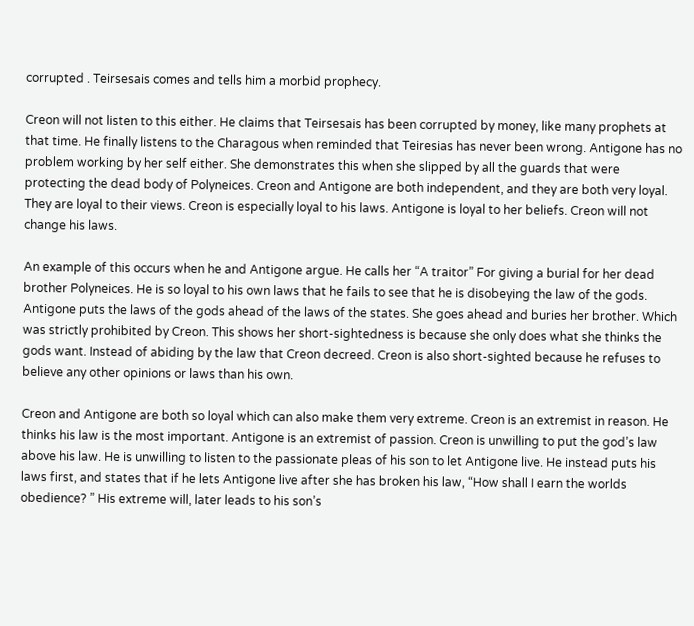corrupted . Teirsesais comes and tells him a morbid prophecy.

Creon will not listen to this either. He claims that Teirsesais has been corrupted by money, like many prophets at that time. He finally listens to the Charagous when reminded that Teiresias has never been wrong. Antigone has no problem working by her self either. She demonstrates this when she slipped by all the guards that were protecting the dead body of Polyneices. Creon and Antigone are both independent, and they are both very loyal. They are loyal to their views. Creon is especially loyal to his laws. Antigone is loyal to her beliefs. Creon will not change his laws.

An example of this occurs when he and Antigone argue. He calls her “A traitor” For giving a burial for her dead brother Polyneices. He is so loyal to his own laws that he fails to see that he is disobeying the law of the gods. Antigone puts the laws of the gods ahead of the laws of the states. She goes ahead and buries her brother. Which was strictly prohibited by Creon. This shows her short-sightedness is because she only does what she thinks the gods want. Instead of abiding by the law that Creon decreed. Creon is also short-sighted because he refuses to believe any other opinions or laws than his own.

Creon and Antigone are both so loyal which can also make them very extreme. Creon is an extremist in reason. He thinks his law is the most important. Antigone is an extremist of passion. Creon is unwilling to put the god’s law above his law. He is unwilling to listen to the passionate pleas of his son to let Antigone live. He instead puts his laws first, and states that if he lets Antigone live after she has broken his law, “How shall I earn the worlds obedience? ” His extreme will, later leads to his son’s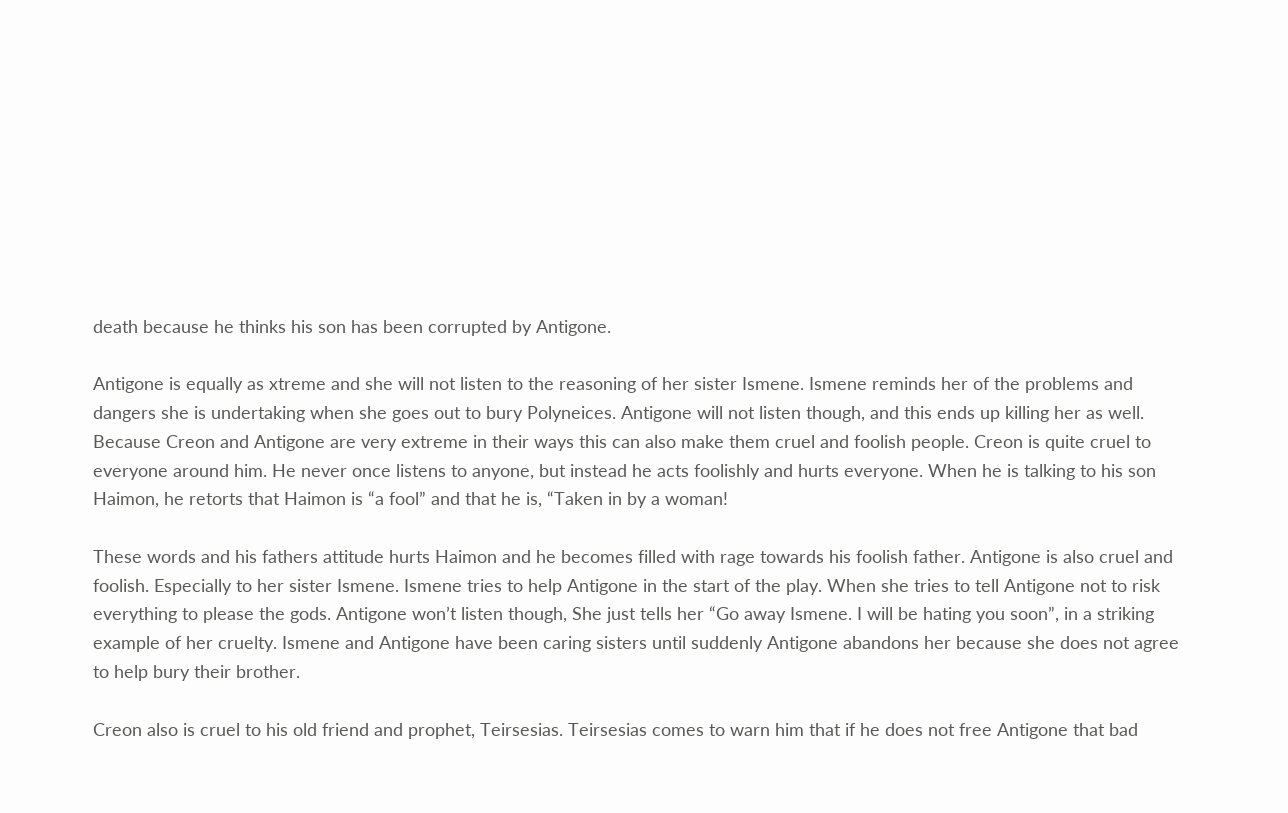death because he thinks his son has been corrupted by Antigone.

Antigone is equally as xtreme and she will not listen to the reasoning of her sister Ismene. Ismene reminds her of the problems and dangers she is undertaking when she goes out to bury Polyneices. Antigone will not listen though, and this ends up killing her as well. Because Creon and Antigone are very extreme in their ways this can also make them cruel and foolish people. Creon is quite cruel to everyone around him. He never once listens to anyone, but instead he acts foolishly and hurts everyone. When he is talking to his son Haimon, he retorts that Haimon is “a fool” and that he is, “Taken in by a woman!

These words and his fathers attitude hurts Haimon and he becomes filled with rage towards his foolish father. Antigone is also cruel and foolish. Especially to her sister Ismene. Ismene tries to help Antigone in the start of the play. When she tries to tell Antigone not to risk everything to please the gods. Antigone won’t listen though, She just tells her “Go away Ismene. I will be hating you soon”, in a striking example of her cruelty. Ismene and Antigone have been caring sisters until suddenly Antigone abandons her because she does not agree to help bury their brother.

Creon also is cruel to his old friend and prophet, Teirsesias. Teirsesias comes to warn him that if he does not free Antigone that bad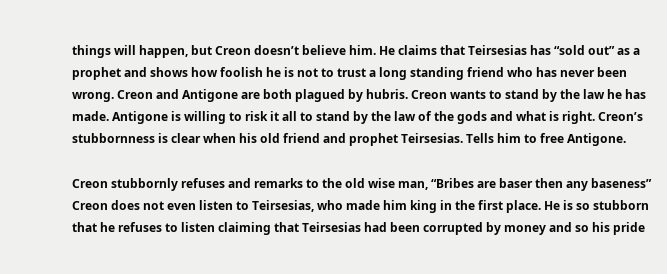things will happen, but Creon doesn’t believe him. He claims that Teirsesias has “sold out” as a prophet and shows how foolish he is not to trust a long standing friend who has never been wrong. Creon and Antigone are both plagued by hubris. Creon wants to stand by the law he has made. Antigone is willing to risk it all to stand by the law of the gods and what is right. Creon’s stubbornness is clear when his old friend and prophet Teirsesias. Tells him to free Antigone.

Creon stubbornly refuses and remarks to the old wise man, “Bribes are baser then any baseness” Creon does not even listen to Teirsesias, who made him king in the first place. He is so stubborn that he refuses to listen claiming that Teirsesias had been corrupted by money and so his pride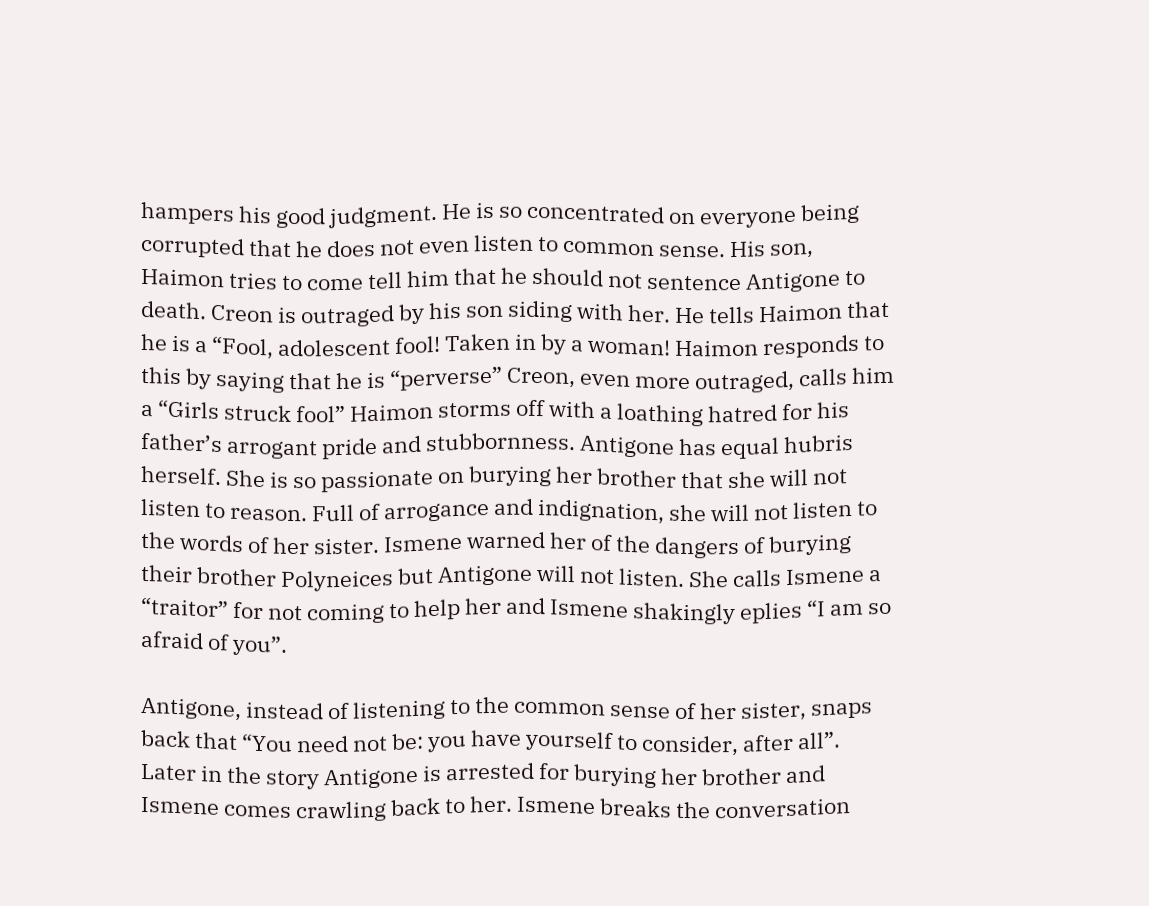hampers his good judgment. He is so concentrated on everyone being corrupted that he does not even listen to common sense. His son, Haimon tries to come tell him that he should not sentence Antigone to death. Creon is outraged by his son siding with her. He tells Haimon that he is a “Fool, adolescent fool! Taken in by a woman! Haimon responds to this by saying that he is “perverse” Creon, even more outraged, calls him a “Girls struck fool” Haimon storms off with a loathing hatred for his father’s arrogant pride and stubbornness. Antigone has equal hubris herself. She is so passionate on burying her brother that she will not listen to reason. Full of arrogance and indignation, she will not listen to the words of her sister. Ismene warned her of the dangers of burying their brother Polyneices but Antigone will not listen. She calls Ismene a “traitor” for not coming to help her and Ismene shakingly eplies “I am so afraid of you”.

Antigone, instead of listening to the common sense of her sister, snaps back that “You need not be: you have yourself to consider, after all”. Later in the story Antigone is arrested for burying her brother and Ismene comes crawling back to her. Ismene breaks the conversation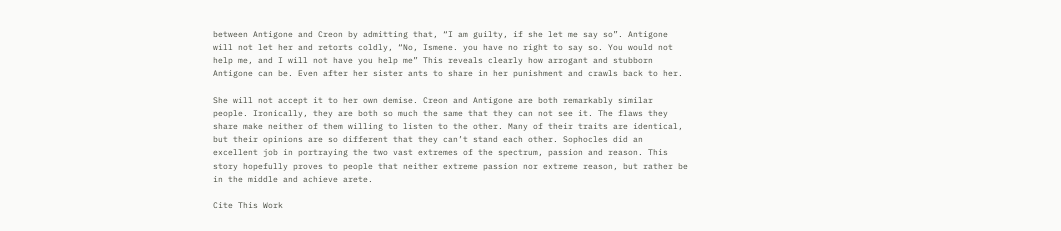between Antigone and Creon by admitting that, “I am guilty, if she let me say so”. Antigone will not let her and retorts coldly, “No, Ismene. you have no right to say so. You would not help me, and I will not have you help me” This reveals clearly how arrogant and stubborn Antigone can be. Even after her sister ants to share in her punishment and crawls back to her.

She will not accept it to her own demise. Creon and Antigone are both remarkably similar people. Ironically, they are both so much the same that they can not see it. The flaws they share make neither of them willing to listen to the other. Many of their traits are identical, but their opinions are so different that they can’t stand each other. Sophocles did an excellent job in portraying the two vast extremes of the spectrum, passion and reason. This story hopefully proves to people that neither extreme passion nor extreme reason, but rather be in the middle and achieve arete.

Cite This Work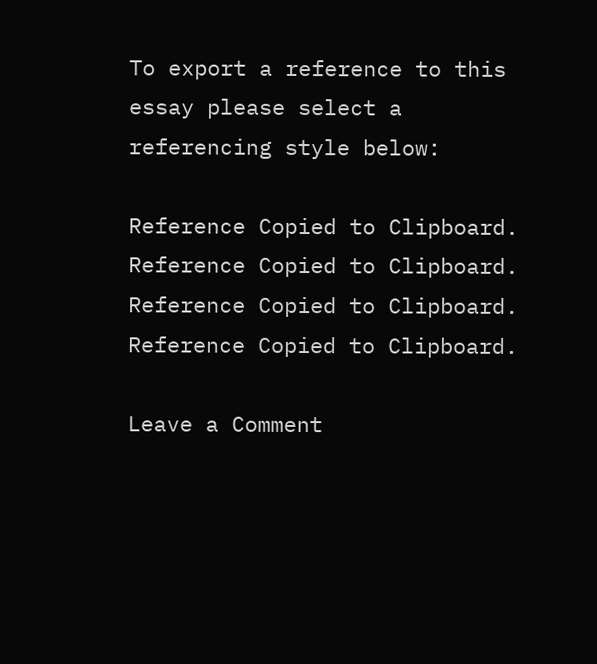To export a reference to this essay please select a referencing style below:

Reference Copied to Clipboard.
Reference Copied to Clipboard.
Reference Copied to Clipboard.
Reference Copied to Clipboard.

Leave a Comment